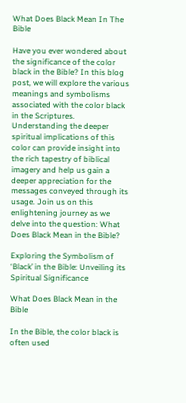What Does Black Mean In The Bible

Have you ever wondered about the significance of the color black in the Bible? In this blog post, we will explore the various meanings and symbolisms associated with the color black in the Scriptures. Understanding the deeper spiritual implications of this color can provide insight into the rich tapestry of biblical imagery and help us gain a deeper appreciation for the messages conveyed through its usage. Join us on this enlightening journey as we delve into the question: What Does Black Mean in the Bible?

Exploring the Symbolism of ‘Black’ in the Bible: Unveiling its Spiritual Significance

What Does Black Mean in the Bible

In the Bible, the color black is often used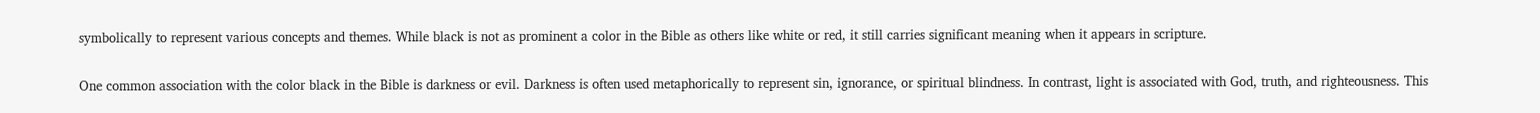symbolically to represent various concepts and themes. While black is not as prominent a color in the Bible as others like white or red, it still carries significant meaning when it appears in scripture.

One common association with the color black in the Bible is darkness or evil. Darkness is often used metaphorically to represent sin, ignorance, or spiritual blindness. In contrast, light is associated with God, truth, and righteousness. This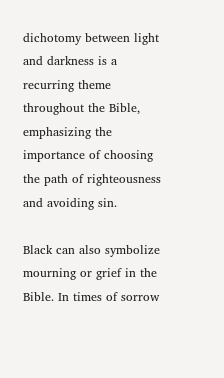dichotomy between light and darkness is a recurring theme throughout the Bible, emphasizing the importance of choosing the path of righteousness and avoiding sin.

Black can also symbolize mourning or grief in the Bible. In times of sorrow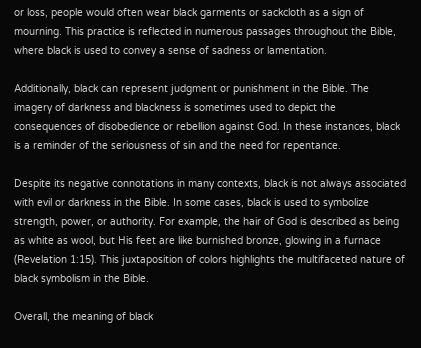or loss, people would often wear black garments or sackcloth as a sign of mourning. This practice is reflected in numerous passages throughout the Bible, where black is used to convey a sense of sadness or lamentation.

Additionally, black can represent judgment or punishment in the Bible. The imagery of darkness and blackness is sometimes used to depict the consequences of disobedience or rebellion against God. In these instances, black is a reminder of the seriousness of sin and the need for repentance.

Despite its negative connotations in many contexts, black is not always associated with evil or darkness in the Bible. In some cases, black is used to symbolize strength, power, or authority. For example, the hair of God is described as being as white as wool, but His feet are like burnished bronze, glowing in a furnace (Revelation 1:15). This juxtaposition of colors highlights the multifaceted nature of black symbolism in the Bible.

Overall, the meaning of black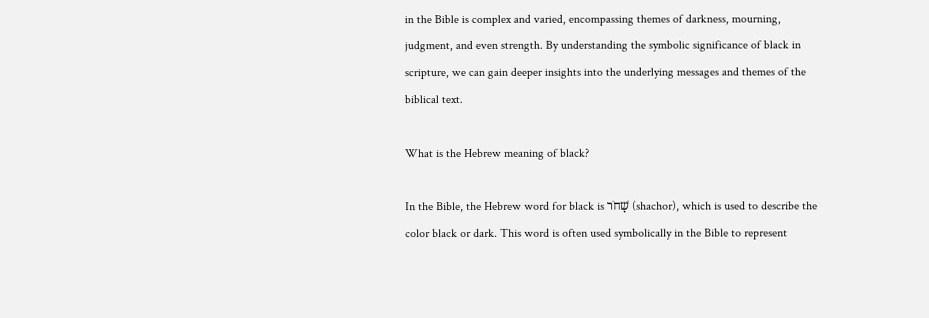in the Bible is complex and varied, encompassing themes of darkness, mourning, judgment, and even strength. By understanding the symbolic significance of black in scripture, we can gain deeper insights into the underlying messages and themes of the biblical text.

What is the Hebrew meaning of black?

In the Bible, the Hebrew word for black is שָׁחֹר (shachor), which is used to describe the color black or dark. This word is often used symbolically in the Bible to represent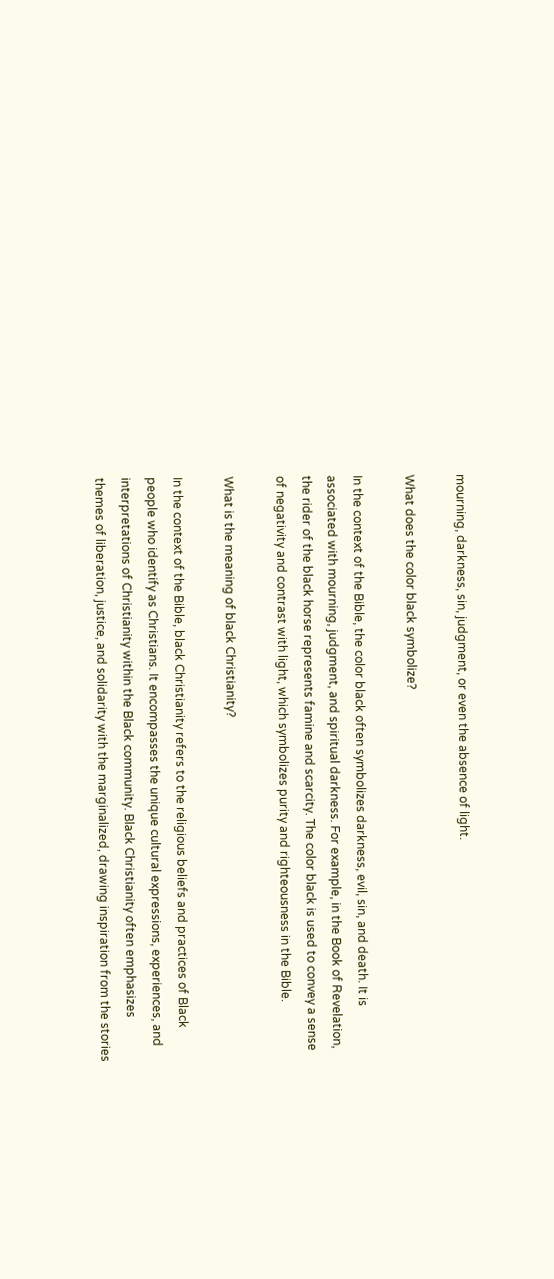mourning, darkness, sin, judgment, or even the absence of light.

What does the color black symbolize?

In the context of the Bible, the color black often symbolizes darkness, evil, sin, and death. It is associated with mourning, judgment, and spiritual darkness. For example, in the Book of Revelation, the rider of the black horse represents famine and scarcity. The color black is used to convey a sense of negativity and contrast with light, which symbolizes purity and righteousness in the Bible.

What is the meaning of black Christianity?

In the context of the Bible, black Christianity refers to the religious beliefs and practices of Black people who identify as Christians. It encompasses the unique cultural expressions, experiences, and interpretations of Christianity within the Black community. Black Christianity often emphasizes themes of liberation, justice, and solidarity with the marginalized, drawing inspiration from the stories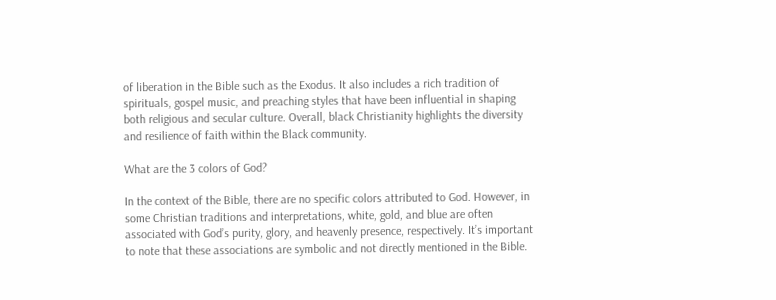of liberation in the Bible such as the Exodus. It also includes a rich tradition of spirituals, gospel music, and preaching styles that have been influential in shaping both religious and secular culture. Overall, black Christianity highlights the diversity and resilience of faith within the Black community.

What are the 3 colors of God?

In the context of the Bible, there are no specific colors attributed to God. However, in some Christian traditions and interpretations, white, gold, and blue are often associated with God’s purity, glory, and heavenly presence, respectively. It’s important to note that these associations are symbolic and not directly mentioned in the Bible.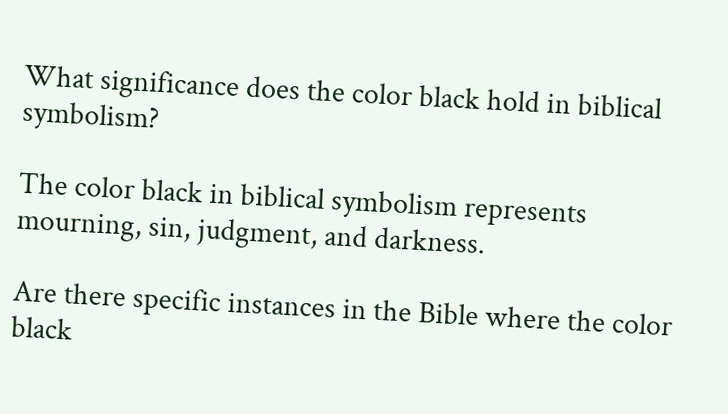What significance does the color black hold in biblical symbolism?

The color black in biblical symbolism represents mourning, sin, judgment, and darkness.

Are there specific instances in the Bible where the color black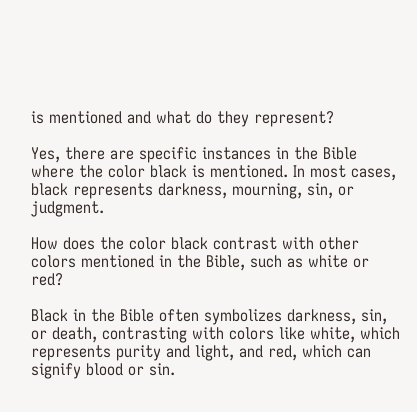is mentioned and what do they represent?

Yes, there are specific instances in the Bible where the color black is mentioned. In most cases, black represents darkness, mourning, sin, or judgment.

How does the color black contrast with other colors mentioned in the Bible, such as white or red?

Black in the Bible often symbolizes darkness, sin, or death, contrasting with colors like white, which represents purity and light, and red, which can signify blood or sin.